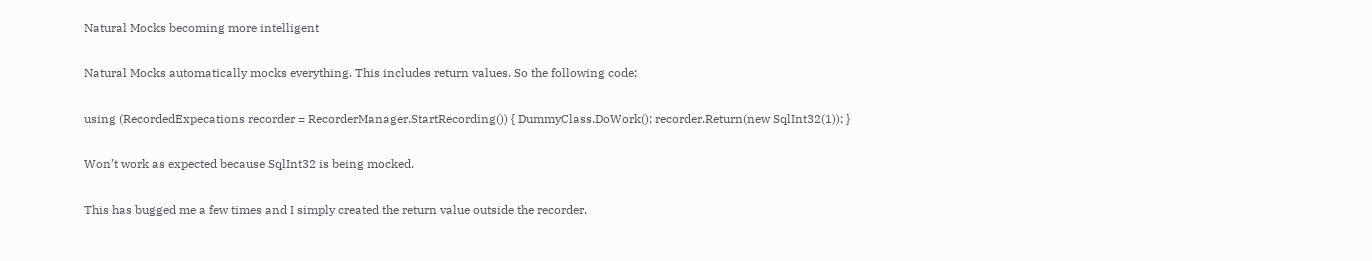Natural Mocks becoming more intelligent

Natural Mocks automatically mocks everything. This includes return values. So the following code:

using (RecordedExpecations recorder = RecorderManager.StartRecording()) { DummyClass.DoWork(); recorder.Return(new SqlInt32(1)); }

Won’t work as expected because SqlInt32 is being mocked.

This has bugged me a few times and I simply created the return value outside the recorder.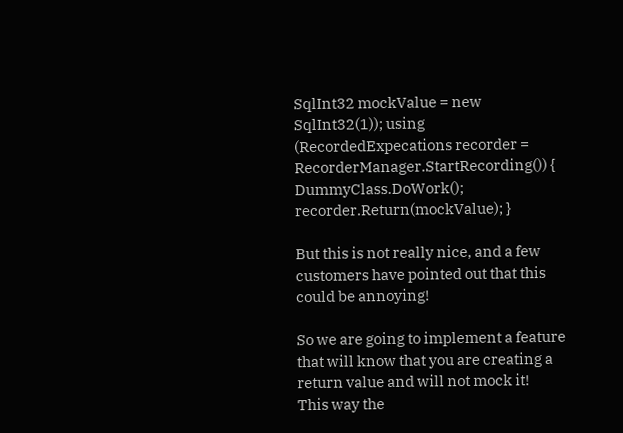SqlInt32 mockValue = new SqlInt32(1)); using (RecordedExpecations recorder = RecorderManager.StartRecording()) { DummyClass.DoWork(); recorder.Return(mockValue); }

But this is not really nice, and a few customers have pointed out that this could be annoying!

So we are going to implement a feature that will know that you are creating a return value and will not mock it!
This way the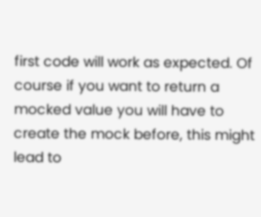first code will work as expected. Of course if you want to return a mocked value you will have to create the mock before, this might lead to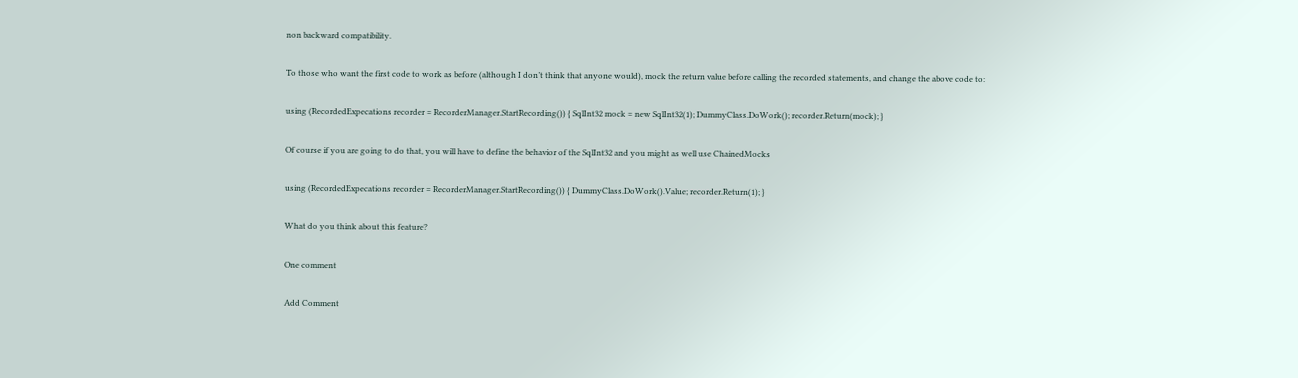non backward compatibility.

To those who want the first code to work as before (although I don’t think that anyone would), mock the return value before calling the recorded statements, and change the above code to:

using (RecordedExpecations recorder = RecorderManager.StartRecording()) { SqlInt32 mock = new SqlInt32(1); DummyClass.DoWork(); recorder.Return(mock); }

Of course if you are going to do that, you will have to define the behavior of the SqlInt32 and you might as well use ChainedMocks

using (RecordedExpecations recorder = RecorderManager.StartRecording()) { DummyClass.DoWork().Value; recorder.Return(1); }

What do you think about this feature?

One comment

Add Comment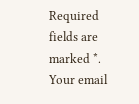Required fields are marked *. Your email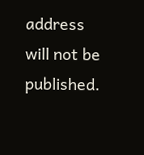address will not be published.